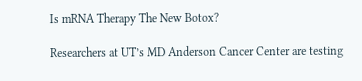Is mRNA Therapy The New Botox?

Researchers at UT’s MD Anderson Cancer Center are testing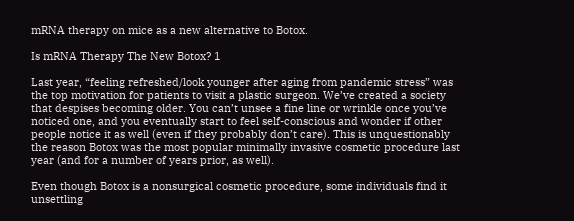mRNA therapy on mice as a new alternative to Botox.

Is mRNA Therapy The New Botox? 1

Last year, “feeling refreshed/look younger after aging from pandemic stress” was the top motivation for patients to visit a plastic surgeon. We’ve created a society that despises becoming older. You can’t unsee a fine line or wrinkle once you’ve noticed one, and you eventually start to feel self-conscious and wonder if other people notice it as well (even if they probably don’t care). This is unquestionably the reason Botox was the most popular minimally invasive cosmetic procedure last year (and for a number of years prior, as well).

Even though Botox is a nonsurgical cosmetic procedure, some individuals find it unsettling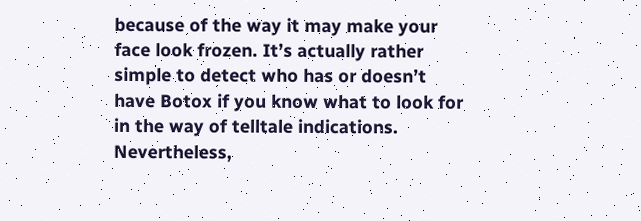because of the way it may make your face look frozen. It’s actually rather simple to detect who has or doesn’t have Botox if you know what to look for in the way of telltale indications. Nevertheless,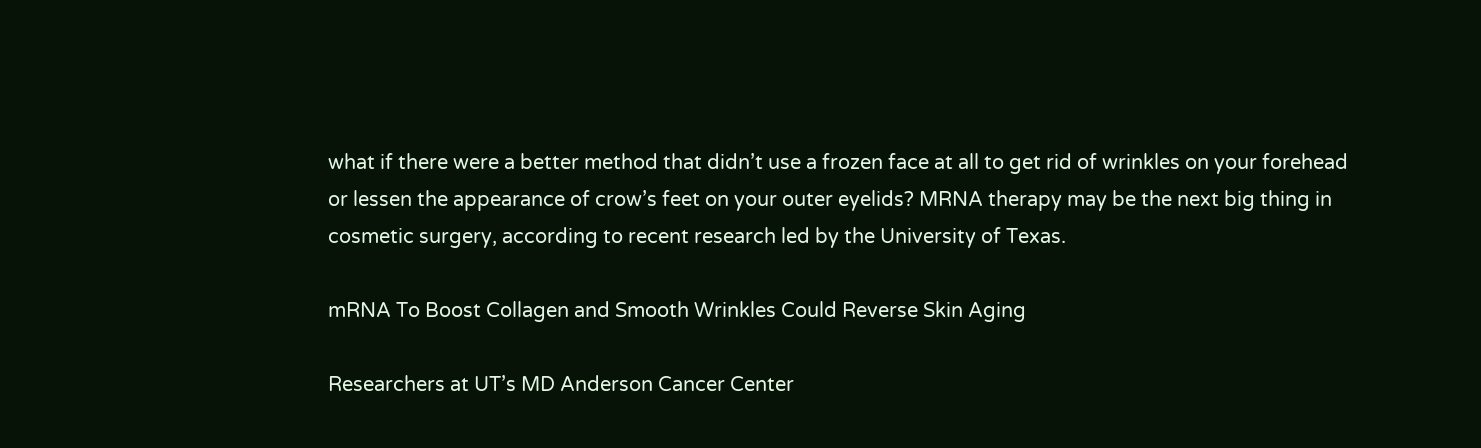what if there were a better method that didn’t use a frozen face at all to get rid of wrinkles on your forehead or lessen the appearance of crow’s feet on your outer eyelids? MRNA therapy may be the next big thing in cosmetic surgery, according to recent research led by the University of Texas.

mRNA To Boost Collagen and Smooth Wrinkles Could Reverse Skin Aging

Researchers at UT’s MD Anderson Cancer Center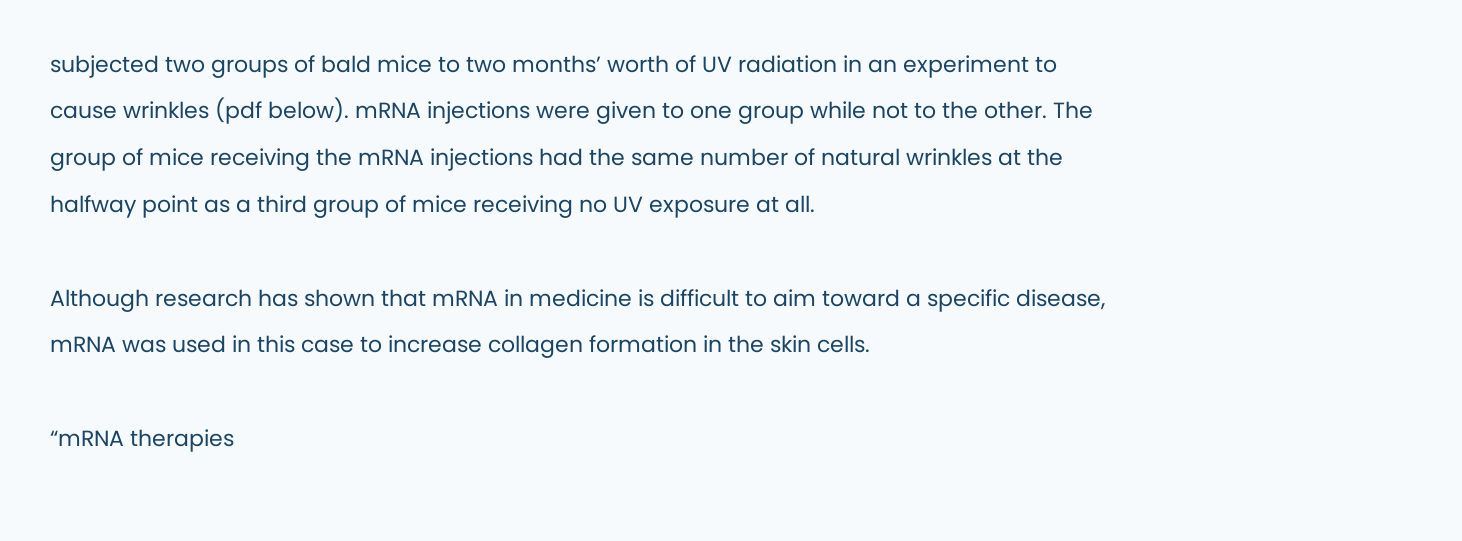subjected two groups of bald mice to two months’ worth of UV radiation in an experiment to cause wrinkles (pdf below). mRNA injections were given to one group while not to the other. The group of mice receiving the mRNA injections had the same number of natural wrinkles at the halfway point as a third group of mice receiving no UV exposure at all.

Although research has shown that mRNA in medicine is difficult to aim toward a specific disease, mRNA was used in this case to increase collagen formation in the skin cells.

“mRNA therapies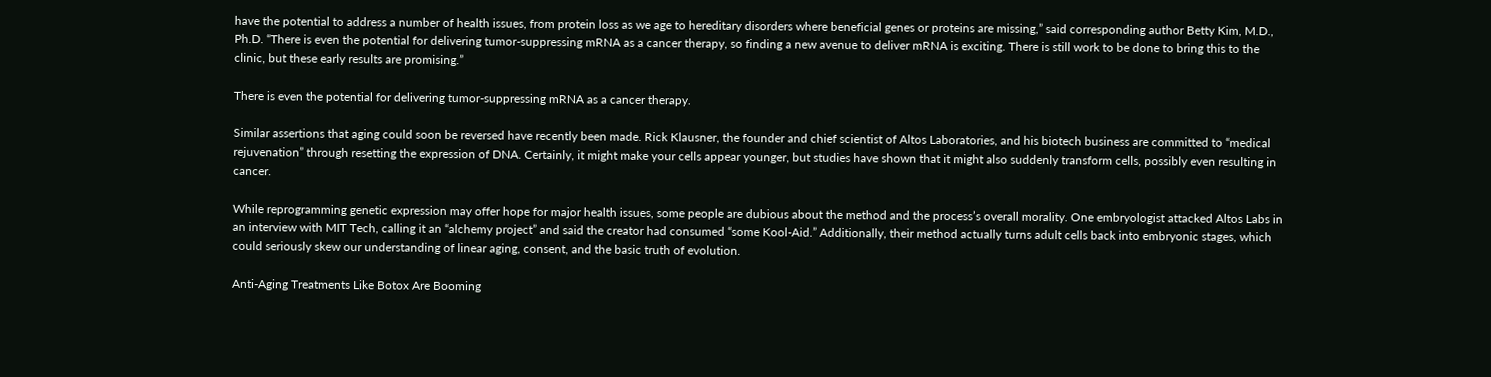have the potential to address a number of health issues, from protein loss as we age to hereditary disorders where beneficial genes or proteins are missing,” said corresponding author Betty Kim, M.D., Ph.D. “There is even the potential for delivering tumor-suppressing mRNA as a cancer therapy, so finding a new avenue to deliver mRNA is exciting. There is still work to be done to bring this to the clinic, but these early results are promising.”

There is even the potential for delivering tumor-suppressing mRNA as a cancer therapy.

Similar assertions that aging could soon be reversed have recently been made. Rick Klausner, the founder and chief scientist of Altos Laboratories, and his biotech business are committed to “medical rejuvenation” through resetting the expression of DNA. Certainly, it might make your cells appear younger, but studies have shown that it might also suddenly transform cells, possibly even resulting in cancer.

While reprogramming genetic expression may offer hope for major health issues, some people are dubious about the method and the process’s overall morality. One embryologist attacked Altos Labs in an interview with MIT Tech, calling it an “alchemy project” and said the creator had consumed “some Kool-Aid.” Additionally, their method actually turns adult cells back into embryonic stages, which could seriously skew our understanding of linear aging, consent, and the basic truth of evolution.

Anti-Aging Treatments Like Botox Are Booming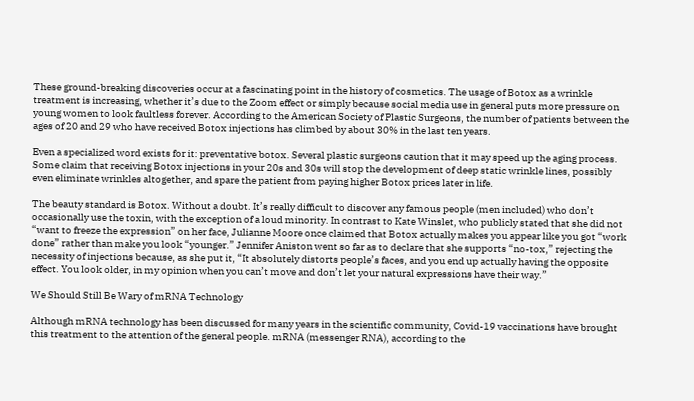These ground-breaking discoveries occur at a fascinating point in the history of cosmetics. The usage of Botox as a wrinkle treatment is increasing, whether it’s due to the Zoom effect or simply because social media use in general puts more pressure on young women to look faultless forever. According to the American Society of Plastic Surgeons, the number of patients between the ages of 20 and 29 who have received Botox injections has climbed by about 30% in the last ten years.

Even a specialized word exists for it: preventative botox. Several plastic surgeons caution that it may speed up the aging process. Some claim that receiving Botox injections in your 20s and 30s will stop the development of deep static wrinkle lines, possibly even eliminate wrinkles altogether, and spare the patient from paying higher Botox prices later in life.

The beauty standard is Botox. Without a doubt. It’s really difficult to discover any famous people (men included) who don’t occasionally use the toxin, with the exception of a loud minority. In contrast to Kate Winslet, who publicly stated that she did not “want to freeze the expression” on her face, Julianne Moore once claimed that Botox actually makes you appear like you got “work done” rather than make you look “younger.” Jennifer Aniston went so far as to declare that she supports “no-tox,” rejecting the necessity of injections because, as she put it, “It absolutely distorts people’s faces, and you end up actually having the opposite effect. You look older, in my opinion when you can’t move and don’t let your natural expressions have their way.”

We Should Still Be Wary of mRNA Technology

Although mRNA technology has been discussed for many years in the scientific community, Covid-19 vaccinations have brought this treatment to the attention of the general people. mRNA (messenger RNA), according to the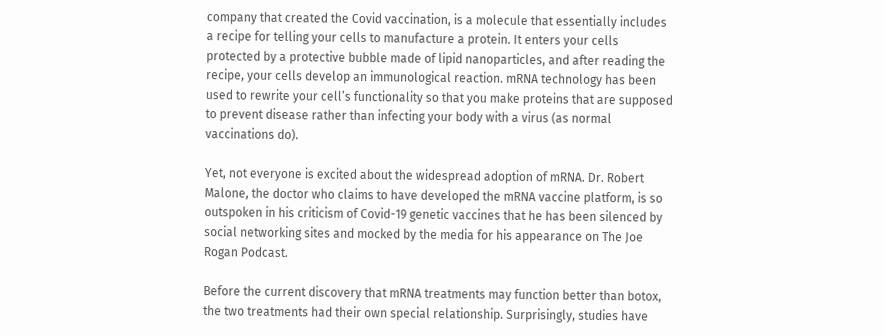company that created the Covid vaccination, is a molecule that essentially includes a recipe for telling your cells to manufacture a protein. It enters your cells protected by a protective bubble made of lipid nanoparticles, and after reading the recipe, your cells develop an immunological reaction. mRNA technology has been used to rewrite your cell’s functionality so that you make proteins that are supposed to prevent disease rather than infecting your body with a virus (as normal vaccinations do).

Yet, not everyone is excited about the widespread adoption of mRNA. Dr. Robert Malone, the doctor who claims to have developed the mRNA vaccine platform, is so outspoken in his criticism of Covid-19 genetic vaccines that he has been silenced by social networking sites and mocked by the media for his appearance on The Joe Rogan Podcast.

Before the current discovery that mRNA treatments may function better than botox, the two treatments had their own special relationship. Surprisingly, studies have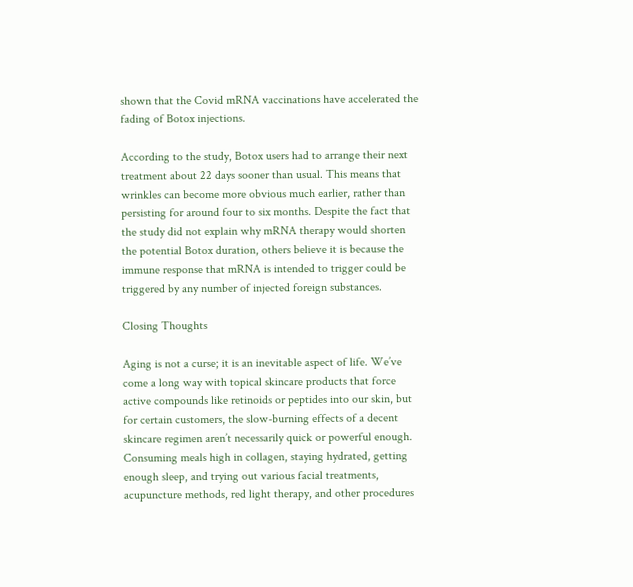shown that the Covid mRNA vaccinations have accelerated the fading of Botox injections.

According to the study, Botox users had to arrange their next treatment about 22 days sooner than usual. This means that wrinkles can become more obvious much earlier, rather than persisting for around four to six months. Despite the fact that the study did not explain why mRNA therapy would shorten the potential Botox duration, others believe it is because the immune response that mRNA is intended to trigger could be triggered by any number of injected foreign substances.

Closing Thoughts

Aging is not a curse; it is an inevitable aspect of life. We’ve come a long way with topical skincare products that force active compounds like retinoids or peptides into our skin, but for certain customers, the slow-burning effects of a decent skincare regimen aren’t necessarily quick or powerful enough. Consuming meals high in collagen, staying hydrated, getting enough sleep, and trying out various facial treatments, acupuncture methods, red light therapy, and other procedures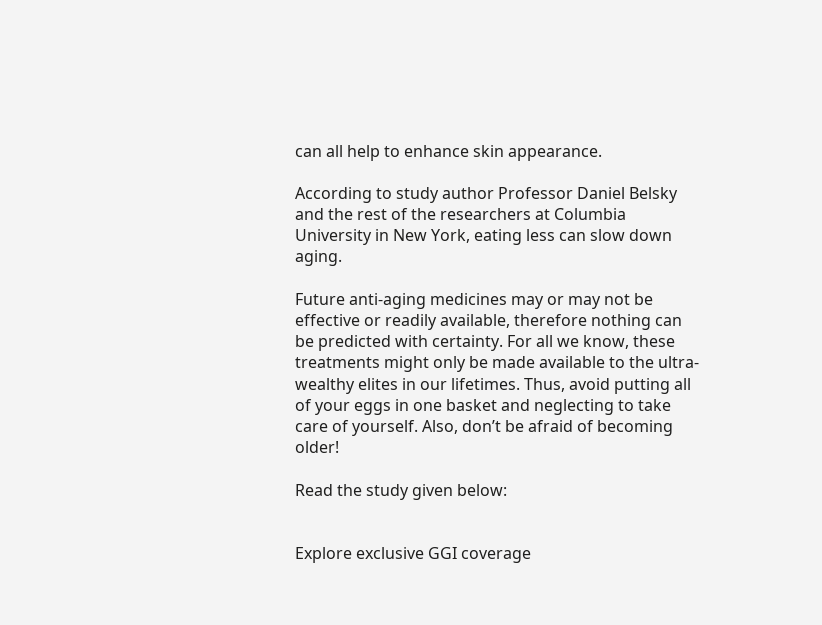can all help to enhance skin appearance.

According to study author Professor Daniel Belsky and the rest of the researchers at Columbia University in New York, eating less can slow down aging.

Future anti-aging medicines may or may not be effective or readily available, therefore nothing can be predicted with certainty. For all we know, these treatments might only be made available to the ultra-wealthy elites in our lifetimes. Thus, avoid putting all of your eggs in one basket and neglecting to take care of yourself. Also, don’t be afraid of becoming older!

Read the study given below:


Explore exclusive GGI coverage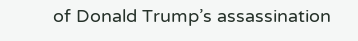of Donald Trump’s assassination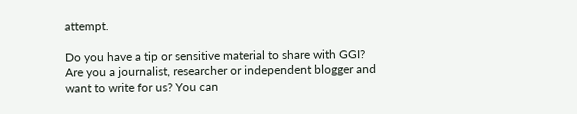attempt.

Do you have a tip or sensitive material to share with GGI? Are you a journalist, researcher or independent blogger and want to write for us? You can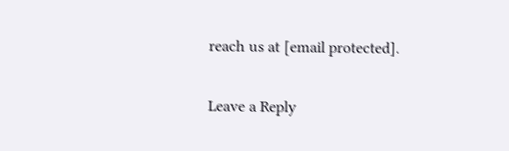reach us at [email protected].

Leave a Reply